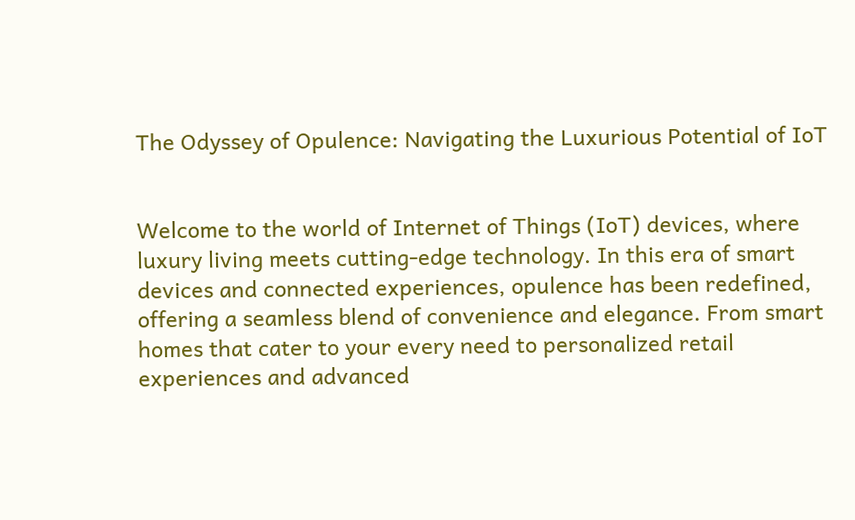The Odyssey of Opulence: Navigating the Luxurious Potential of IoT


Welcome to the world of Internet of Things (IoT) devices, where luxury living meets cutting-edge technology. In this era of smart devices and connected experiences, opulence has been redefined, offering a seamless blend of convenience and elegance. From smart homes that cater to your every need to personalized retail experiences and advanced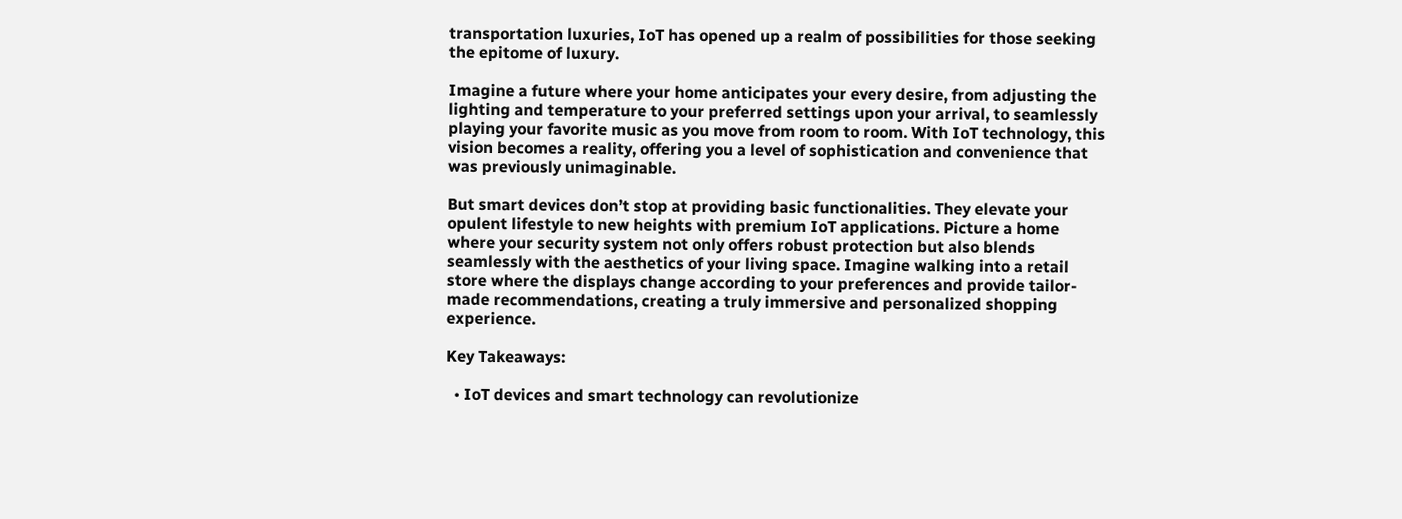transportation luxuries, IoT has opened up a realm of possibilities for those seeking the epitome of luxury.

Imagine a future where your home anticipates your every desire, from adjusting the lighting and temperature to your preferred settings upon your arrival, to seamlessly playing your favorite music as you move from room to room. With IoT technology, this vision becomes a reality, offering you a level of sophistication and convenience that was previously unimaginable.

But smart devices don’t stop at providing basic functionalities. They elevate your opulent lifestyle to new heights with premium IoT applications. Picture a home where your security system not only offers robust protection but also blends seamlessly with the aesthetics of your living space. Imagine walking into a retail store where the displays change according to your preferences and provide tailor-made recommendations, creating a truly immersive and personalized shopping experience.

Key Takeaways:

  • IoT devices and smart technology can revolutionize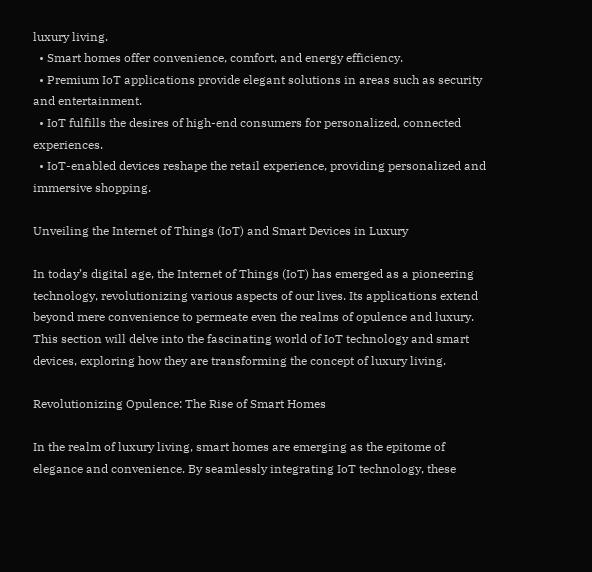luxury living.
  • Smart homes offer convenience, comfort, and energy efficiency.
  • Premium IoT applications provide elegant solutions in areas such as security and entertainment.
  • IoT fulfills the desires of high-end consumers for personalized, connected experiences.
  • IoT-enabled devices reshape the retail experience, providing personalized and immersive shopping.

Unveiling the Internet of Things (IoT) and Smart Devices in Luxury

In today’s digital age, the Internet of Things (IoT) has emerged as a pioneering technology, revolutionizing various aspects of our lives. Its applications extend beyond mere convenience to permeate even the realms of opulence and luxury. This section will delve into the fascinating world of IoT technology and smart devices, exploring how they are transforming the concept of luxury living.

Revolutionizing Opulence: The Rise of Smart Homes

In the realm of luxury living, smart homes are emerging as the epitome of elegance and convenience. By seamlessly integrating IoT technology, these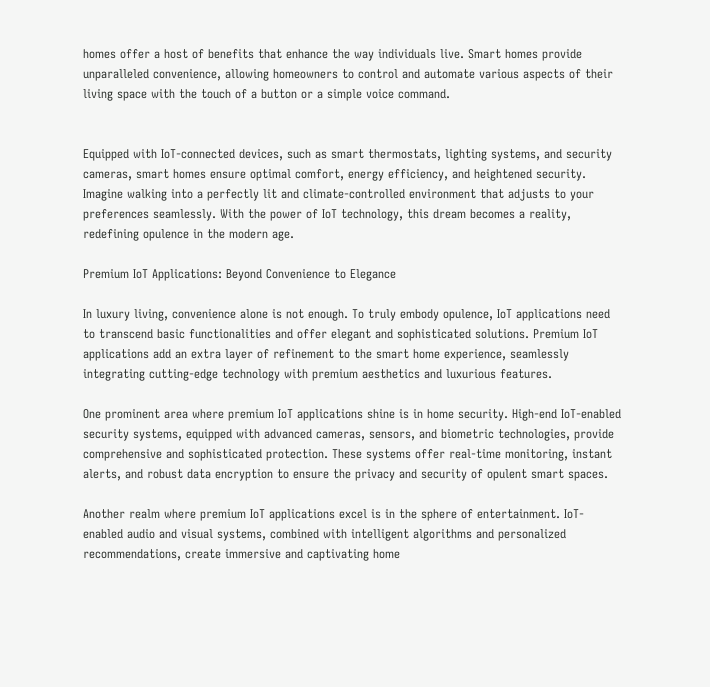homes offer a host of benefits that enhance the way individuals live. Smart homes provide unparalleled convenience, allowing homeowners to control and automate various aspects of their living space with the touch of a button or a simple voice command.


Equipped with IoT-connected devices, such as smart thermostats, lighting systems, and security cameras, smart homes ensure optimal comfort, energy efficiency, and heightened security. Imagine walking into a perfectly lit and climate-controlled environment that adjusts to your preferences seamlessly. With the power of IoT technology, this dream becomes a reality, redefining opulence in the modern age.

Premium IoT Applications: Beyond Convenience to Elegance

In luxury living, convenience alone is not enough. To truly embody opulence, IoT applications need to transcend basic functionalities and offer elegant and sophisticated solutions. Premium IoT applications add an extra layer of refinement to the smart home experience, seamlessly integrating cutting-edge technology with premium aesthetics and luxurious features.

One prominent area where premium IoT applications shine is in home security. High-end IoT-enabled security systems, equipped with advanced cameras, sensors, and biometric technologies, provide comprehensive and sophisticated protection. These systems offer real-time monitoring, instant alerts, and robust data encryption to ensure the privacy and security of opulent smart spaces.

Another realm where premium IoT applications excel is in the sphere of entertainment. IoT-enabled audio and visual systems, combined with intelligent algorithms and personalized recommendations, create immersive and captivating home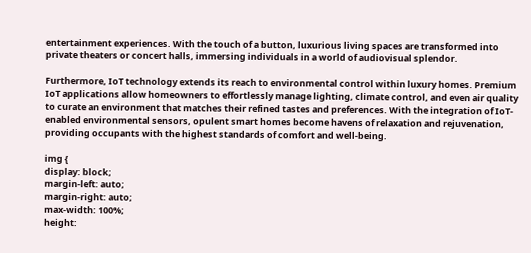entertainment experiences. With the touch of a button, luxurious living spaces are transformed into private theaters or concert halls, immersing individuals in a world of audiovisual splendor.

Furthermore, IoT technology extends its reach to environmental control within luxury homes. Premium IoT applications allow homeowners to effortlessly manage lighting, climate control, and even air quality to curate an environment that matches their refined tastes and preferences. With the integration of IoT-enabled environmental sensors, opulent smart homes become havens of relaxation and rejuvenation, providing occupants with the highest standards of comfort and well-being.

img {
display: block;
margin-left: auto;
margin-right: auto;
max-width: 100%;
height: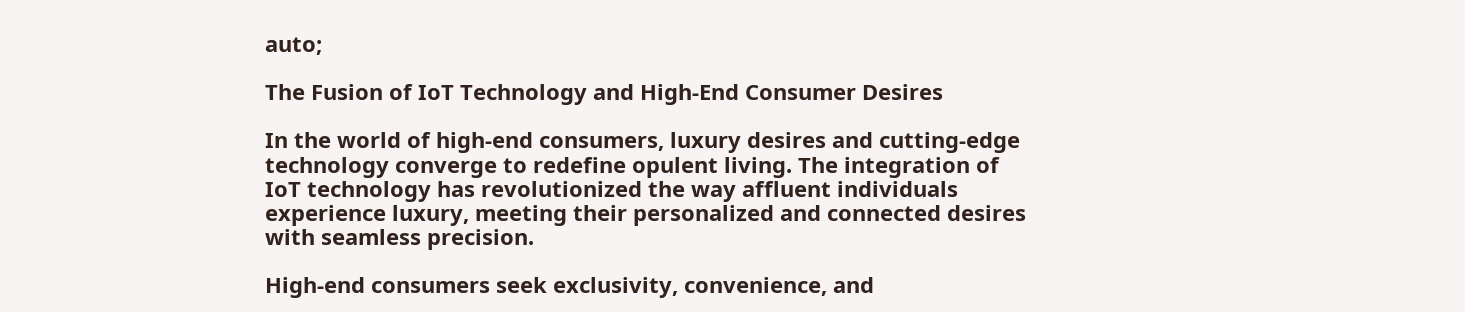auto;

The Fusion of IoT Technology and High-End Consumer Desires

In the world of high-end consumers, luxury desires and cutting-edge technology converge to redefine opulent living. The integration of IoT technology has revolutionized the way affluent individuals experience luxury, meeting their personalized and connected desires with seamless precision.

High-end consumers seek exclusivity, convenience, and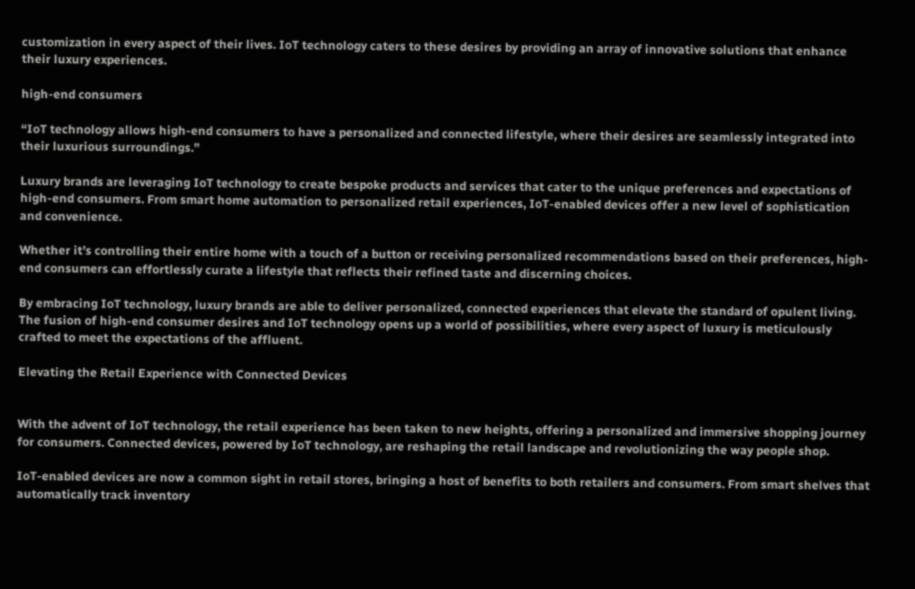customization in every aspect of their lives. IoT technology caters to these desires by providing an array of innovative solutions that enhance their luxury experiences.

high-end consumers

“IoT technology allows high-end consumers to have a personalized and connected lifestyle, where their desires are seamlessly integrated into their luxurious surroundings.”

Luxury brands are leveraging IoT technology to create bespoke products and services that cater to the unique preferences and expectations of high-end consumers. From smart home automation to personalized retail experiences, IoT-enabled devices offer a new level of sophistication and convenience.

Whether it’s controlling their entire home with a touch of a button or receiving personalized recommendations based on their preferences, high-end consumers can effortlessly curate a lifestyle that reflects their refined taste and discerning choices.

By embracing IoT technology, luxury brands are able to deliver personalized, connected experiences that elevate the standard of opulent living. The fusion of high-end consumer desires and IoT technology opens up a world of possibilities, where every aspect of luxury is meticulously crafted to meet the expectations of the affluent.

Elevating the Retail Experience with Connected Devices


With the advent of IoT technology, the retail experience has been taken to new heights, offering a personalized and immersive shopping journey for consumers. Connected devices, powered by IoT technology, are reshaping the retail landscape and revolutionizing the way people shop.

IoT-enabled devices are now a common sight in retail stores, bringing a host of benefits to both retailers and consumers. From smart shelves that automatically track inventory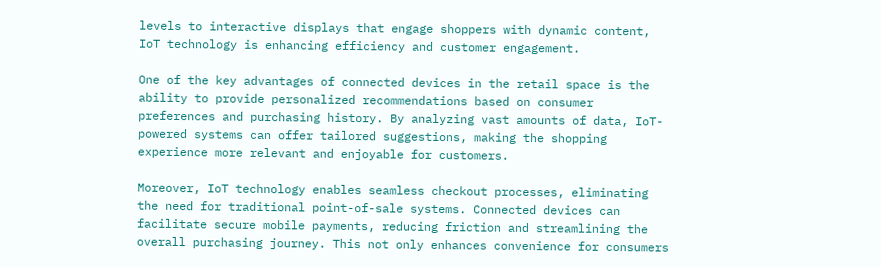levels to interactive displays that engage shoppers with dynamic content, IoT technology is enhancing efficiency and customer engagement.

One of the key advantages of connected devices in the retail space is the ability to provide personalized recommendations based on consumer preferences and purchasing history. By analyzing vast amounts of data, IoT-powered systems can offer tailored suggestions, making the shopping experience more relevant and enjoyable for customers.

Moreover, IoT technology enables seamless checkout processes, eliminating the need for traditional point-of-sale systems. Connected devices can facilitate secure mobile payments, reducing friction and streamlining the overall purchasing journey. This not only enhances convenience for consumers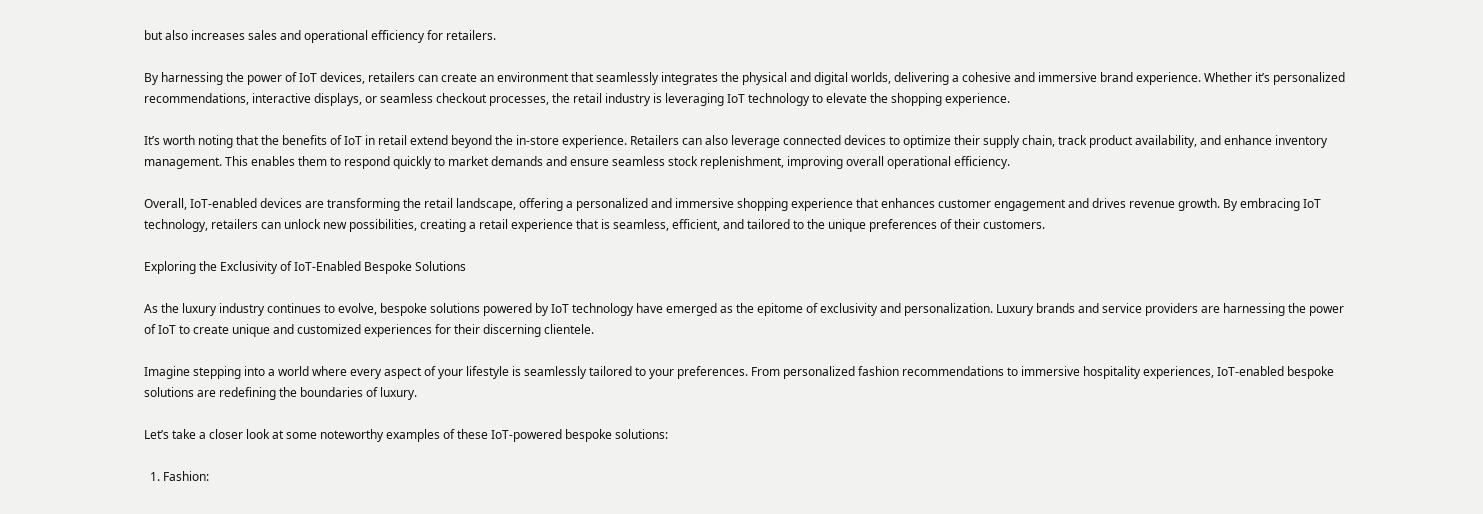but also increases sales and operational efficiency for retailers.

By harnessing the power of IoT devices, retailers can create an environment that seamlessly integrates the physical and digital worlds, delivering a cohesive and immersive brand experience. Whether it’s personalized recommendations, interactive displays, or seamless checkout processes, the retail industry is leveraging IoT technology to elevate the shopping experience.

It’s worth noting that the benefits of IoT in retail extend beyond the in-store experience. Retailers can also leverage connected devices to optimize their supply chain, track product availability, and enhance inventory management. This enables them to respond quickly to market demands and ensure seamless stock replenishment, improving overall operational efficiency.

Overall, IoT-enabled devices are transforming the retail landscape, offering a personalized and immersive shopping experience that enhances customer engagement and drives revenue growth. By embracing IoT technology, retailers can unlock new possibilities, creating a retail experience that is seamless, efficient, and tailored to the unique preferences of their customers.

Exploring the Exclusivity of IoT-Enabled Bespoke Solutions

As the luxury industry continues to evolve, bespoke solutions powered by IoT technology have emerged as the epitome of exclusivity and personalization. Luxury brands and service providers are harnessing the power of IoT to create unique and customized experiences for their discerning clientele.

Imagine stepping into a world where every aspect of your lifestyle is seamlessly tailored to your preferences. From personalized fashion recommendations to immersive hospitality experiences, IoT-enabled bespoke solutions are redefining the boundaries of luxury.

Let’s take a closer look at some noteworthy examples of these IoT-powered bespoke solutions:

  1. Fashion: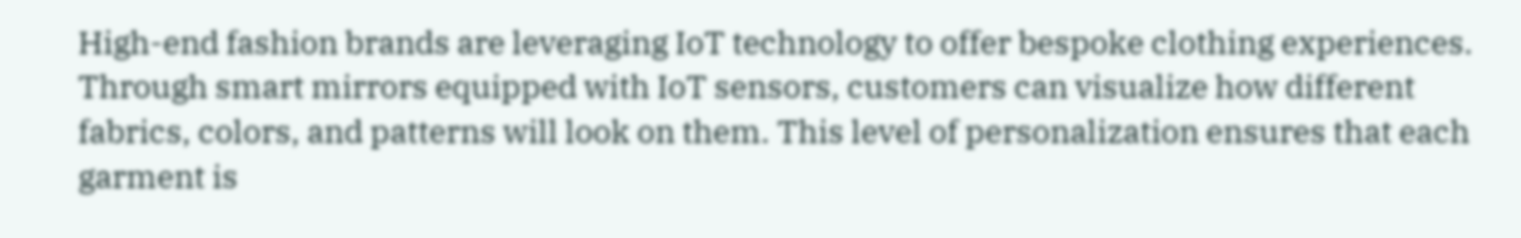High-end fashion brands are leveraging IoT technology to offer bespoke clothing experiences. Through smart mirrors equipped with IoT sensors, customers can visualize how different fabrics, colors, and patterns will look on them. This level of personalization ensures that each garment is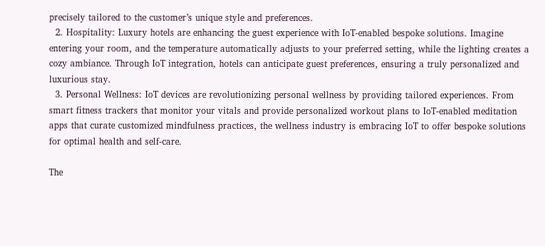precisely tailored to the customer’s unique style and preferences.
  2. Hospitality: Luxury hotels are enhancing the guest experience with IoT-enabled bespoke solutions. Imagine entering your room, and the temperature automatically adjusts to your preferred setting, while the lighting creates a cozy ambiance. Through IoT integration, hotels can anticipate guest preferences, ensuring a truly personalized and luxurious stay.
  3. Personal Wellness: IoT devices are revolutionizing personal wellness by providing tailored experiences. From smart fitness trackers that monitor your vitals and provide personalized workout plans to IoT-enabled meditation apps that curate customized mindfulness practices, the wellness industry is embracing IoT to offer bespoke solutions for optimal health and self-care.

The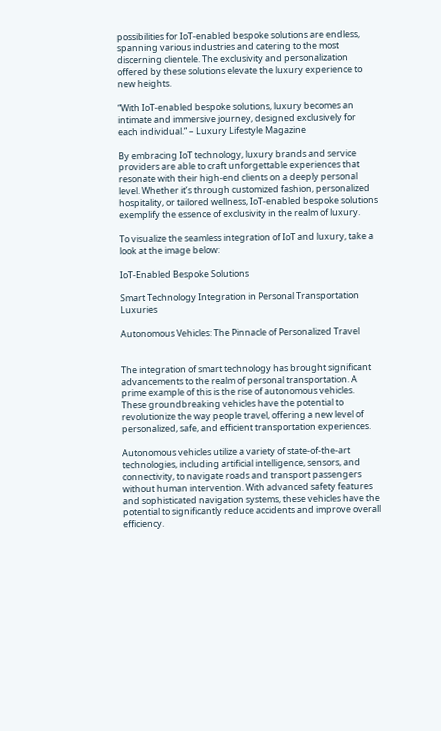possibilities for IoT-enabled bespoke solutions are endless, spanning various industries and catering to the most discerning clientele. The exclusivity and personalization offered by these solutions elevate the luxury experience to new heights.

“With IoT-enabled bespoke solutions, luxury becomes an intimate and immersive journey, designed exclusively for each individual.” – Luxury Lifestyle Magazine

By embracing IoT technology, luxury brands and service providers are able to craft unforgettable experiences that resonate with their high-end clients on a deeply personal level. Whether it’s through customized fashion, personalized hospitality, or tailored wellness, IoT-enabled bespoke solutions exemplify the essence of exclusivity in the realm of luxury.

To visualize the seamless integration of IoT and luxury, take a look at the image below:

IoT-Enabled Bespoke Solutions

Smart Technology Integration in Personal Transportation Luxuries

Autonomous Vehicles: The Pinnacle of Personalized Travel


The integration of smart technology has brought significant advancements to the realm of personal transportation. A prime example of this is the rise of autonomous vehicles. These groundbreaking vehicles have the potential to revolutionize the way people travel, offering a new level of personalized, safe, and efficient transportation experiences.

Autonomous vehicles utilize a variety of state-of-the-art technologies, including artificial intelligence, sensors, and connectivity, to navigate roads and transport passengers without human intervention. With advanced safety features and sophisticated navigation systems, these vehicles have the potential to significantly reduce accidents and improve overall efficiency.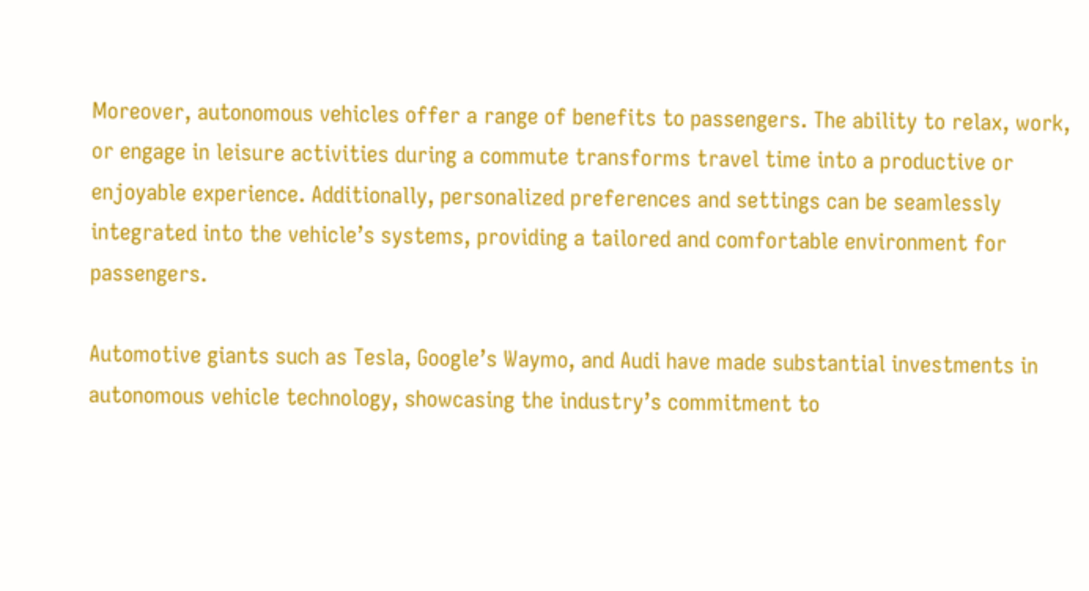Moreover, autonomous vehicles offer a range of benefits to passengers. The ability to relax, work, or engage in leisure activities during a commute transforms travel time into a productive or enjoyable experience. Additionally, personalized preferences and settings can be seamlessly integrated into the vehicle’s systems, providing a tailored and comfortable environment for passengers.

Automotive giants such as Tesla, Google’s Waymo, and Audi have made substantial investments in autonomous vehicle technology, showcasing the industry’s commitment to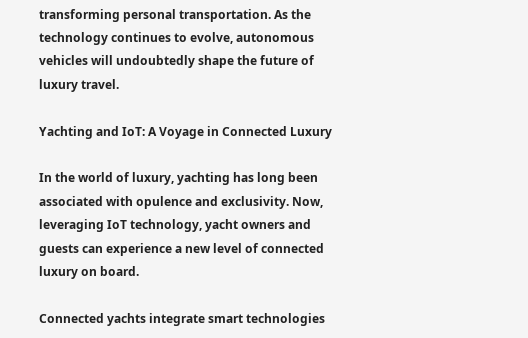transforming personal transportation. As the technology continues to evolve, autonomous vehicles will undoubtedly shape the future of luxury travel.

Yachting and IoT: A Voyage in Connected Luxury

In the world of luxury, yachting has long been associated with opulence and exclusivity. Now, leveraging IoT technology, yacht owners and guests can experience a new level of connected luxury on board.

Connected yachts integrate smart technologies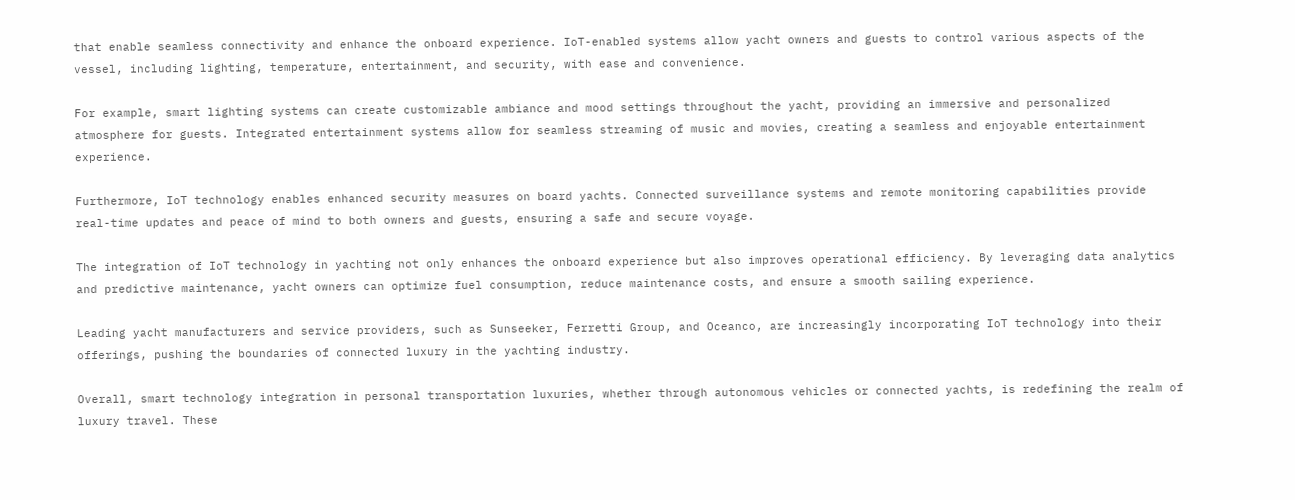that enable seamless connectivity and enhance the onboard experience. IoT-enabled systems allow yacht owners and guests to control various aspects of the vessel, including lighting, temperature, entertainment, and security, with ease and convenience.

For example, smart lighting systems can create customizable ambiance and mood settings throughout the yacht, providing an immersive and personalized atmosphere for guests. Integrated entertainment systems allow for seamless streaming of music and movies, creating a seamless and enjoyable entertainment experience.

Furthermore, IoT technology enables enhanced security measures on board yachts. Connected surveillance systems and remote monitoring capabilities provide real-time updates and peace of mind to both owners and guests, ensuring a safe and secure voyage.

The integration of IoT technology in yachting not only enhances the onboard experience but also improves operational efficiency. By leveraging data analytics and predictive maintenance, yacht owners can optimize fuel consumption, reduce maintenance costs, and ensure a smooth sailing experience.

Leading yacht manufacturers and service providers, such as Sunseeker, Ferretti Group, and Oceanco, are increasingly incorporating IoT technology into their offerings, pushing the boundaries of connected luxury in the yachting industry.

Overall, smart technology integration in personal transportation luxuries, whether through autonomous vehicles or connected yachts, is redefining the realm of luxury travel. These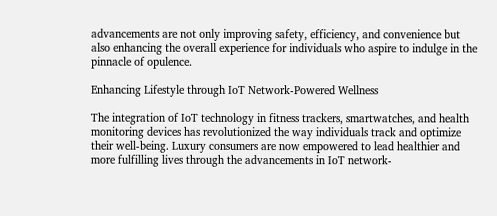advancements are not only improving safety, efficiency, and convenience but also enhancing the overall experience for individuals who aspire to indulge in the pinnacle of opulence.

Enhancing Lifestyle through IoT Network-Powered Wellness

The integration of IoT technology in fitness trackers, smartwatches, and health monitoring devices has revolutionized the way individuals track and optimize their well-being. Luxury consumers are now empowered to lead healthier and more fulfilling lives through the advancements in IoT network-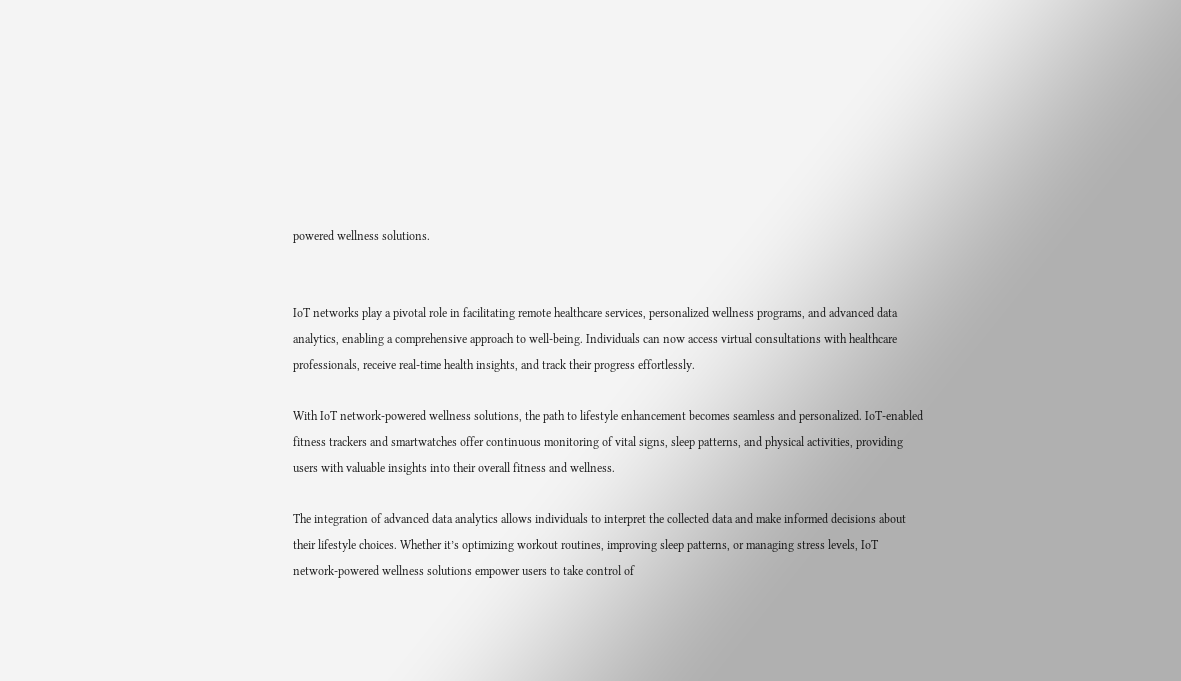powered wellness solutions.


IoT networks play a pivotal role in facilitating remote healthcare services, personalized wellness programs, and advanced data analytics, enabling a comprehensive approach to well-being. Individuals can now access virtual consultations with healthcare professionals, receive real-time health insights, and track their progress effortlessly.

With IoT network-powered wellness solutions, the path to lifestyle enhancement becomes seamless and personalized. IoT-enabled fitness trackers and smartwatches offer continuous monitoring of vital signs, sleep patterns, and physical activities, providing users with valuable insights into their overall fitness and wellness.

The integration of advanced data analytics allows individuals to interpret the collected data and make informed decisions about their lifestyle choices. Whether it’s optimizing workout routines, improving sleep patterns, or managing stress levels, IoT network-powered wellness solutions empower users to take control of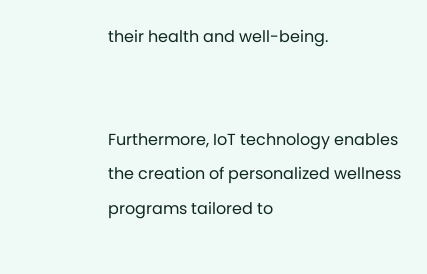their health and well-being.


Furthermore, IoT technology enables the creation of personalized wellness programs tailored to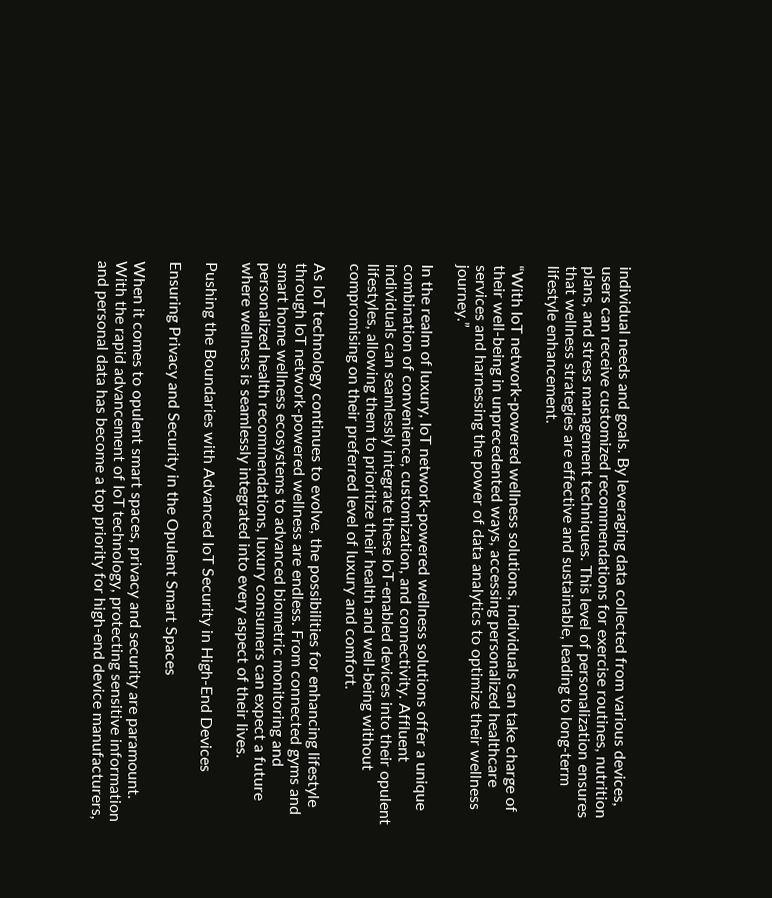individual needs and goals. By leveraging data collected from various devices, users can receive customized recommendations for exercise routines, nutrition plans, and stress management techniques. This level of personalization ensures that wellness strategies are effective and sustainable, leading to long-term lifestyle enhancement.

“With IoT network-powered wellness solutions, individuals can take charge of their well-being in unprecedented ways, accessing personalized healthcare services and harnessing the power of data analytics to optimize their wellness journey.”

In the realm of luxury, IoT network-powered wellness solutions offer a unique combination of convenience, customization, and connectivity. Affluent individuals can seamlessly integrate these IoT-enabled devices into their opulent lifestyles, allowing them to prioritize their health and well-being without compromising on their preferred level of luxury and comfort.

As IoT technology continues to evolve, the possibilities for enhancing lifestyle through IoT network-powered wellness are endless. From connected gyms and smart home wellness ecosystems to advanced biometric monitoring and personalized health recommendations, luxury consumers can expect a future where wellness is seamlessly integrated into every aspect of their lives.

Pushing the Boundaries with Advanced IoT Security in High-End Devices

Ensuring Privacy and Security in the Opulent Smart Spaces

When it comes to opulent smart spaces, privacy and security are paramount. With the rapid advancement of IoT technology, protecting sensitive information and personal data has become a top priority for high-end device manufacturers,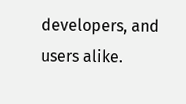developers, and users alike.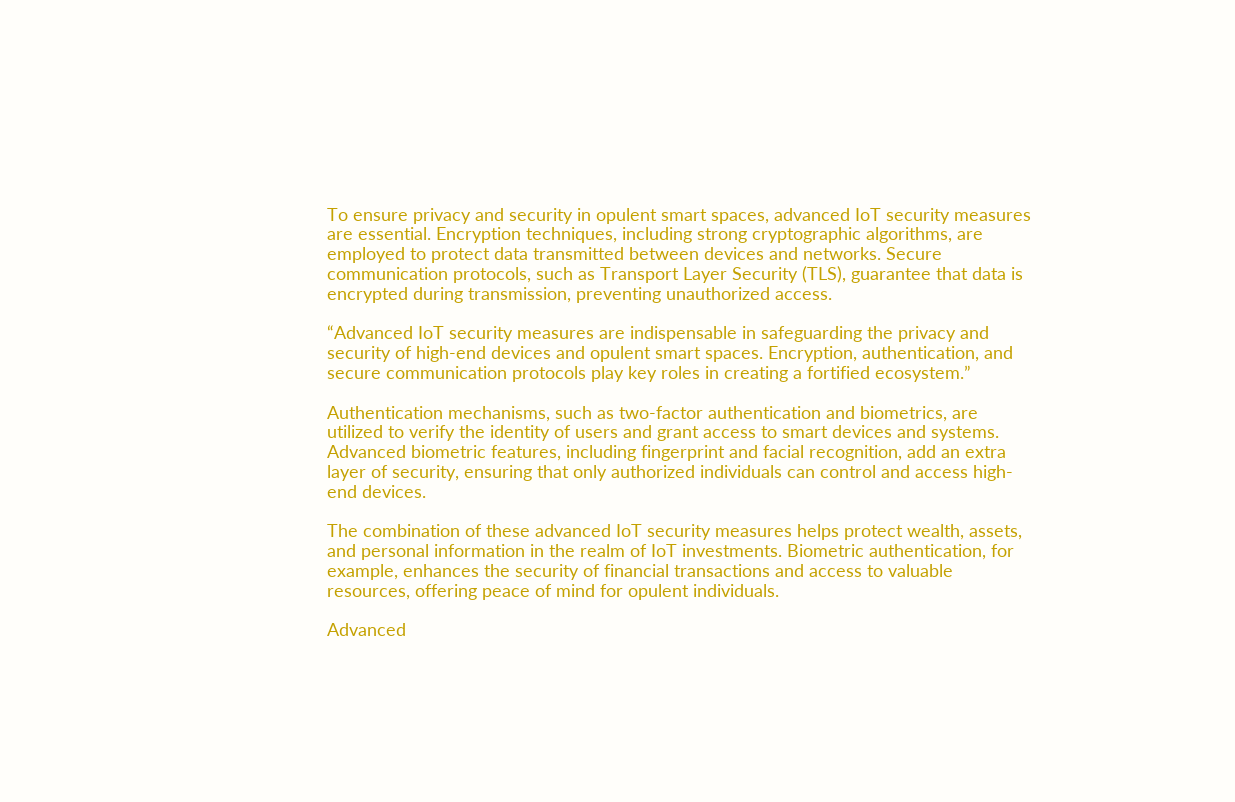To ensure privacy and security in opulent smart spaces, advanced IoT security measures are essential. Encryption techniques, including strong cryptographic algorithms, are employed to protect data transmitted between devices and networks. Secure communication protocols, such as Transport Layer Security (TLS), guarantee that data is encrypted during transmission, preventing unauthorized access.

“Advanced IoT security measures are indispensable in safeguarding the privacy and security of high-end devices and opulent smart spaces. Encryption, authentication, and secure communication protocols play key roles in creating a fortified ecosystem.”

Authentication mechanisms, such as two-factor authentication and biometrics, are utilized to verify the identity of users and grant access to smart devices and systems. Advanced biometric features, including fingerprint and facial recognition, add an extra layer of security, ensuring that only authorized individuals can control and access high-end devices.

The combination of these advanced IoT security measures helps protect wealth, assets, and personal information in the realm of IoT investments. Biometric authentication, for example, enhances the security of financial transactions and access to valuable resources, offering peace of mind for opulent individuals.

Advanced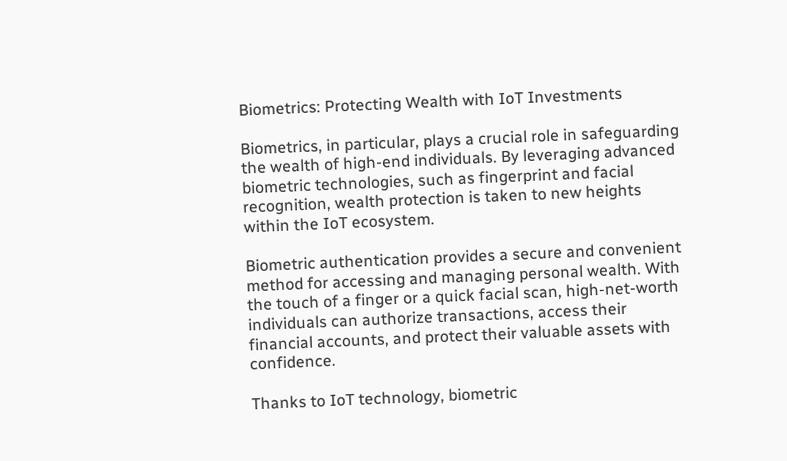Biometrics: Protecting Wealth with IoT Investments

Biometrics, in particular, plays a crucial role in safeguarding the wealth of high-end individuals. By leveraging advanced biometric technologies, such as fingerprint and facial recognition, wealth protection is taken to new heights within the IoT ecosystem.

Biometric authentication provides a secure and convenient method for accessing and managing personal wealth. With the touch of a finger or a quick facial scan, high-net-worth individuals can authorize transactions, access their financial accounts, and protect their valuable assets with confidence.

Thanks to IoT technology, biometric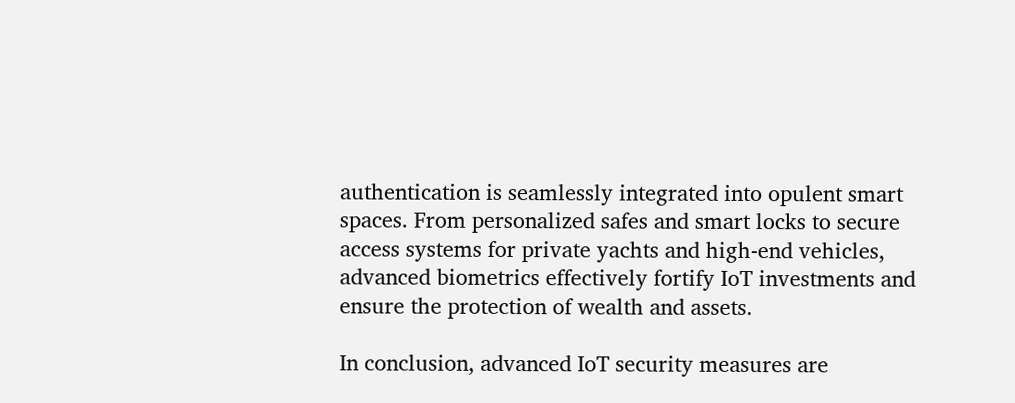authentication is seamlessly integrated into opulent smart spaces. From personalized safes and smart locks to secure access systems for private yachts and high-end vehicles, advanced biometrics effectively fortify IoT investments and ensure the protection of wealth and assets.

In conclusion, advanced IoT security measures are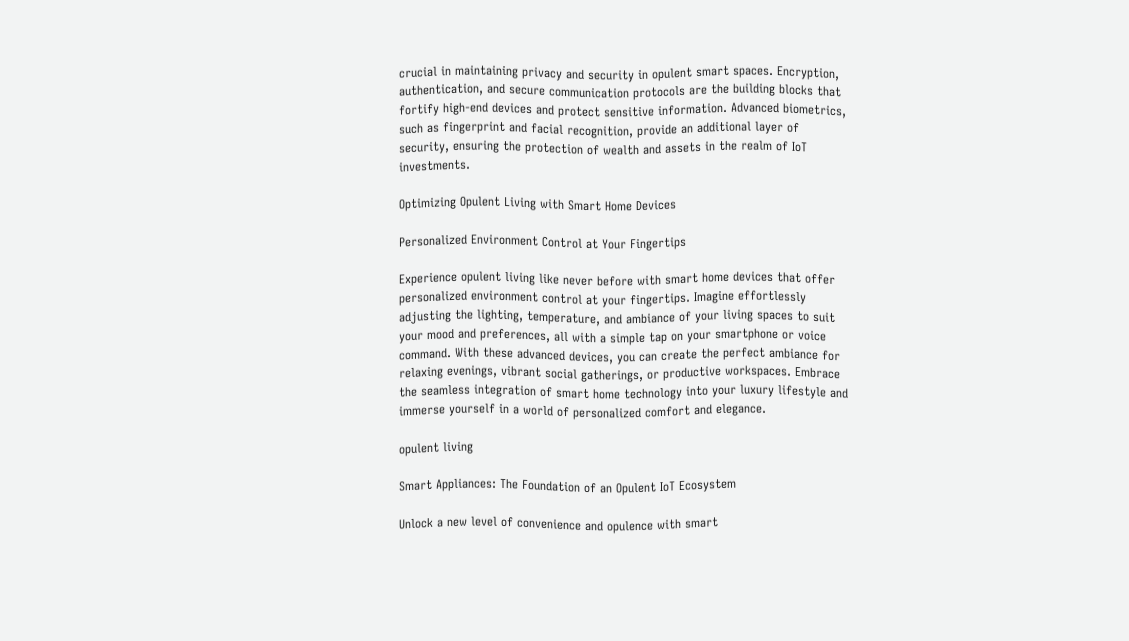crucial in maintaining privacy and security in opulent smart spaces. Encryption, authentication, and secure communication protocols are the building blocks that fortify high-end devices and protect sensitive information. Advanced biometrics, such as fingerprint and facial recognition, provide an additional layer of security, ensuring the protection of wealth and assets in the realm of IoT investments.

Optimizing Opulent Living with Smart Home Devices

Personalized Environment Control at Your Fingertips

Experience opulent living like never before with smart home devices that offer personalized environment control at your fingertips. Imagine effortlessly adjusting the lighting, temperature, and ambiance of your living spaces to suit your mood and preferences, all with a simple tap on your smartphone or voice command. With these advanced devices, you can create the perfect ambiance for relaxing evenings, vibrant social gatherings, or productive workspaces. Embrace the seamless integration of smart home technology into your luxury lifestyle and immerse yourself in a world of personalized comfort and elegance.

opulent living

Smart Appliances: The Foundation of an Opulent IoT Ecosystem

Unlock a new level of convenience and opulence with smart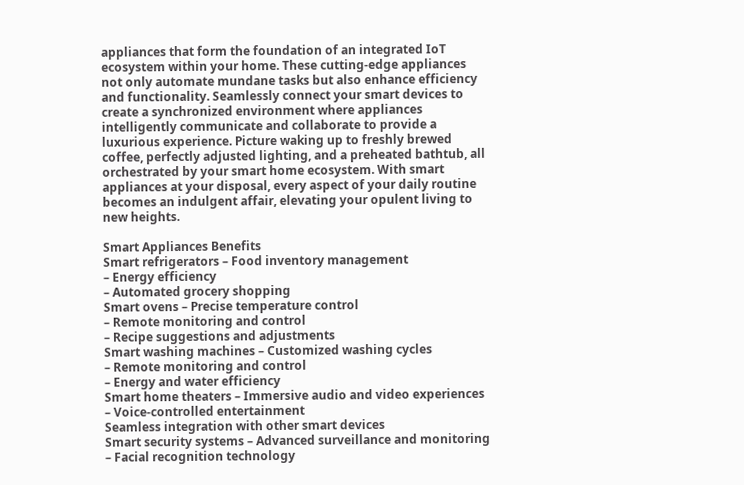appliances that form the foundation of an integrated IoT ecosystem within your home. These cutting-edge appliances not only automate mundane tasks but also enhance efficiency and functionality. Seamlessly connect your smart devices to create a synchronized environment where appliances intelligently communicate and collaborate to provide a luxurious experience. Picture waking up to freshly brewed coffee, perfectly adjusted lighting, and a preheated bathtub, all orchestrated by your smart home ecosystem. With smart appliances at your disposal, every aspect of your daily routine becomes an indulgent affair, elevating your opulent living to new heights.

Smart Appliances Benefits
Smart refrigerators – Food inventory management
– Energy efficiency
– Automated grocery shopping
Smart ovens – Precise temperature control
– Remote monitoring and control
– Recipe suggestions and adjustments
Smart washing machines – Customized washing cycles
– Remote monitoring and control
– Energy and water efficiency
Smart home theaters – Immersive audio and video experiences
– Voice-controlled entertainment
Seamless integration with other smart devices
Smart security systems – Advanced surveillance and monitoring
– Facial recognition technology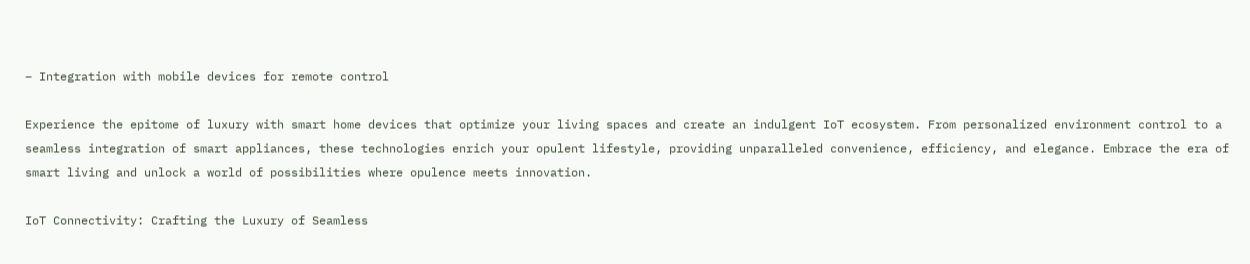– Integration with mobile devices for remote control

Experience the epitome of luxury with smart home devices that optimize your living spaces and create an indulgent IoT ecosystem. From personalized environment control to a seamless integration of smart appliances, these technologies enrich your opulent lifestyle, providing unparalleled convenience, efficiency, and elegance. Embrace the era of smart living and unlock a world of possibilities where opulence meets innovation.

IoT Connectivity: Crafting the Luxury of Seamless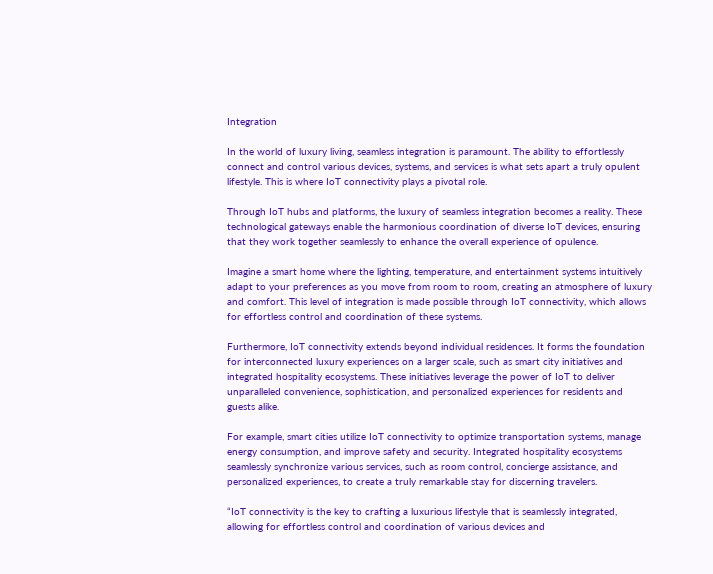Integration

In the world of luxury living, seamless integration is paramount. The ability to effortlessly connect and control various devices, systems, and services is what sets apart a truly opulent lifestyle. This is where IoT connectivity plays a pivotal role.

Through IoT hubs and platforms, the luxury of seamless integration becomes a reality. These technological gateways enable the harmonious coordination of diverse IoT devices, ensuring that they work together seamlessly to enhance the overall experience of opulence.

Imagine a smart home where the lighting, temperature, and entertainment systems intuitively adapt to your preferences as you move from room to room, creating an atmosphere of luxury and comfort. This level of integration is made possible through IoT connectivity, which allows for effortless control and coordination of these systems.

Furthermore, IoT connectivity extends beyond individual residences. It forms the foundation for interconnected luxury experiences on a larger scale, such as smart city initiatives and integrated hospitality ecosystems. These initiatives leverage the power of IoT to deliver unparalleled convenience, sophistication, and personalized experiences for residents and guests alike.

For example, smart cities utilize IoT connectivity to optimize transportation systems, manage energy consumption, and improve safety and security. Integrated hospitality ecosystems seamlessly synchronize various services, such as room control, concierge assistance, and personalized experiences, to create a truly remarkable stay for discerning travelers.

“IoT connectivity is the key to crafting a luxurious lifestyle that is seamlessly integrated, allowing for effortless control and coordination of various devices and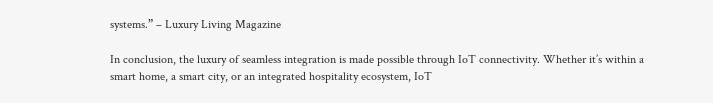systems.” – Luxury Living Magazine

In conclusion, the luxury of seamless integration is made possible through IoT connectivity. Whether it’s within a smart home, a smart city, or an integrated hospitality ecosystem, IoT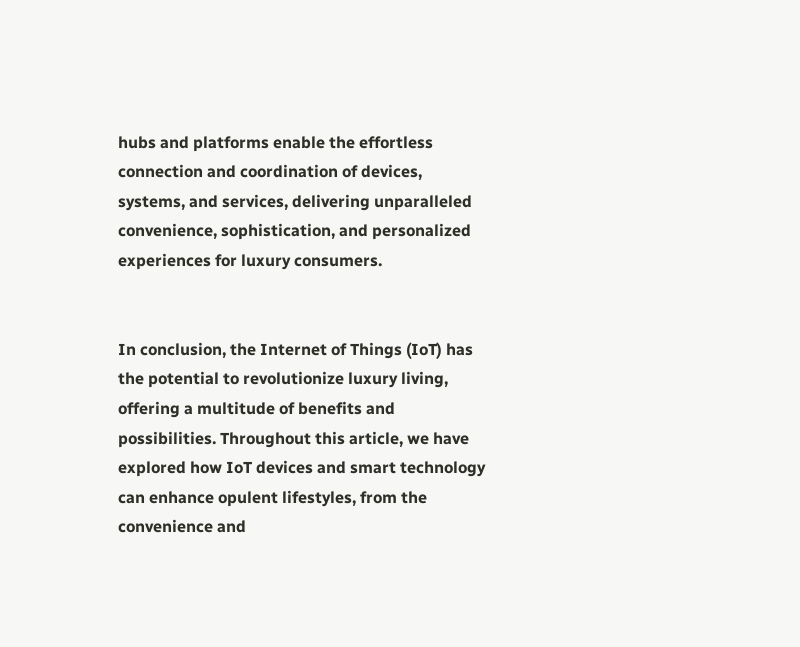hubs and platforms enable the effortless connection and coordination of devices, systems, and services, delivering unparalleled convenience, sophistication, and personalized experiences for luxury consumers.


In conclusion, the Internet of Things (IoT) has the potential to revolutionize luxury living, offering a multitude of benefits and possibilities. Throughout this article, we have explored how IoT devices and smart technology can enhance opulent lifestyles, from the convenience and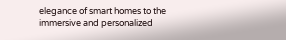elegance of smart homes to the immersive and personalized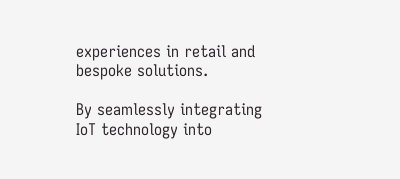experiences in retail and bespoke solutions.

By seamlessly integrating IoT technology into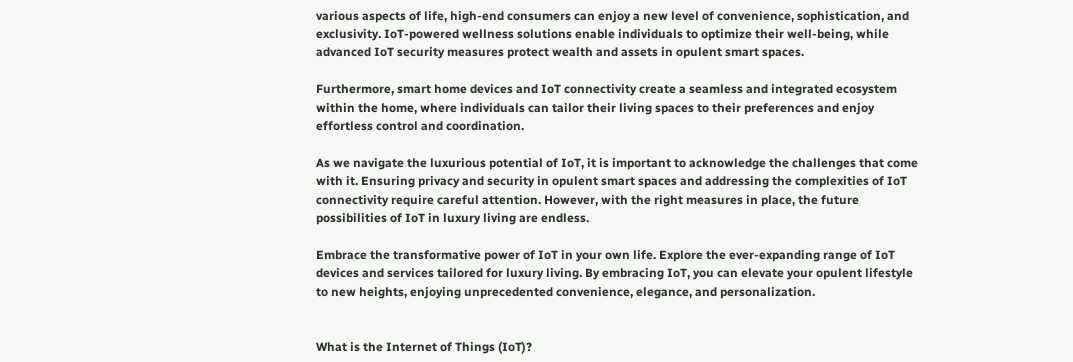various aspects of life, high-end consumers can enjoy a new level of convenience, sophistication, and exclusivity. IoT-powered wellness solutions enable individuals to optimize their well-being, while advanced IoT security measures protect wealth and assets in opulent smart spaces.

Furthermore, smart home devices and IoT connectivity create a seamless and integrated ecosystem within the home, where individuals can tailor their living spaces to their preferences and enjoy effortless control and coordination.

As we navigate the luxurious potential of IoT, it is important to acknowledge the challenges that come with it. Ensuring privacy and security in opulent smart spaces and addressing the complexities of IoT connectivity require careful attention. However, with the right measures in place, the future possibilities of IoT in luxury living are endless.

Embrace the transformative power of IoT in your own life. Explore the ever-expanding range of IoT devices and services tailored for luxury living. By embracing IoT, you can elevate your opulent lifestyle to new heights, enjoying unprecedented convenience, elegance, and personalization.


What is the Internet of Things (IoT)?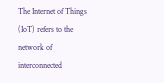The Internet of Things (IoT) refers to the network of interconnected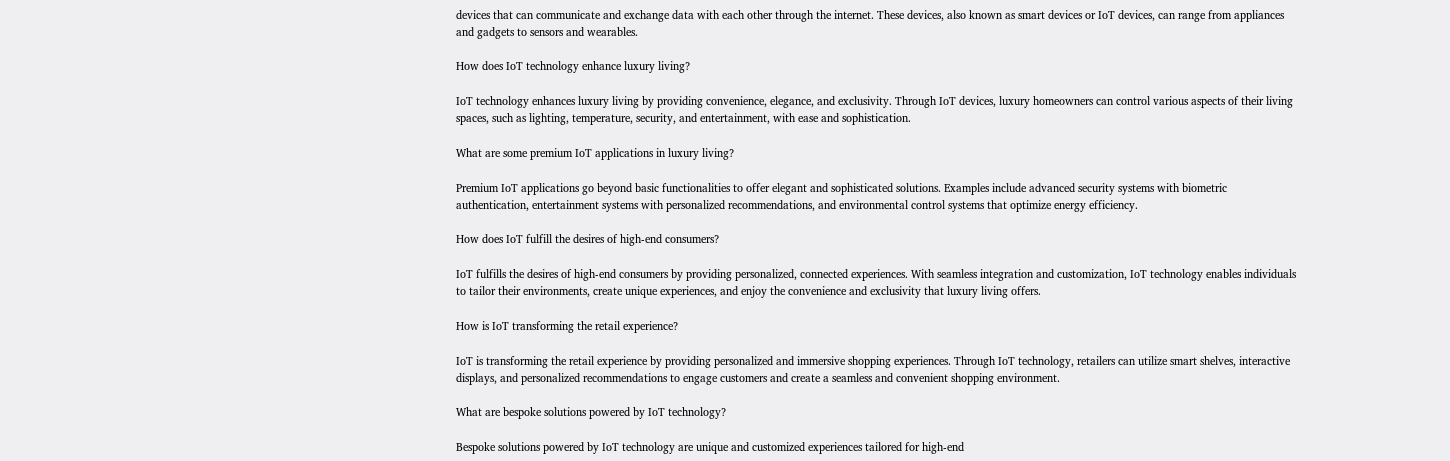devices that can communicate and exchange data with each other through the internet. These devices, also known as smart devices or IoT devices, can range from appliances and gadgets to sensors and wearables.

How does IoT technology enhance luxury living?

IoT technology enhances luxury living by providing convenience, elegance, and exclusivity. Through IoT devices, luxury homeowners can control various aspects of their living spaces, such as lighting, temperature, security, and entertainment, with ease and sophistication.

What are some premium IoT applications in luxury living?

Premium IoT applications go beyond basic functionalities to offer elegant and sophisticated solutions. Examples include advanced security systems with biometric authentication, entertainment systems with personalized recommendations, and environmental control systems that optimize energy efficiency.

How does IoT fulfill the desires of high-end consumers?

IoT fulfills the desires of high-end consumers by providing personalized, connected experiences. With seamless integration and customization, IoT technology enables individuals to tailor their environments, create unique experiences, and enjoy the convenience and exclusivity that luxury living offers.

How is IoT transforming the retail experience?

IoT is transforming the retail experience by providing personalized and immersive shopping experiences. Through IoT technology, retailers can utilize smart shelves, interactive displays, and personalized recommendations to engage customers and create a seamless and convenient shopping environment.

What are bespoke solutions powered by IoT technology?

Bespoke solutions powered by IoT technology are unique and customized experiences tailored for high-end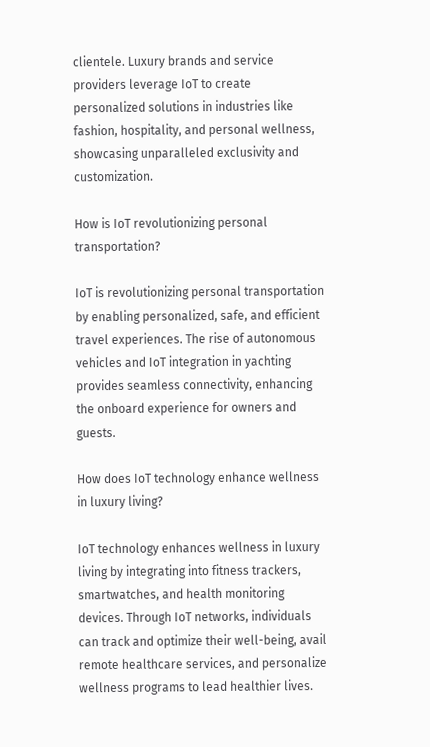clientele. Luxury brands and service providers leverage IoT to create personalized solutions in industries like fashion, hospitality, and personal wellness, showcasing unparalleled exclusivity and customization.

How is IoT revolutionizing personal transportation?

IoT is revolutionizing personal transportation by enabling personalized, safe, and efficient travel experiences. The rise of autonomous vehicles and IoT integration in yachting provides seamless connectivity, enhancing the onboard experience for owners and guests.

How does IoT technology enhance wellness in luxury living?

IoT technology enhances wellness in luxury living by integrating into fitness trackers, smartwatches, and health monitoring devices. Through IoT networks, individuals can track and optimize their well-being, avail remote healthcare services, and personalize wellness programs to lead healthier lives.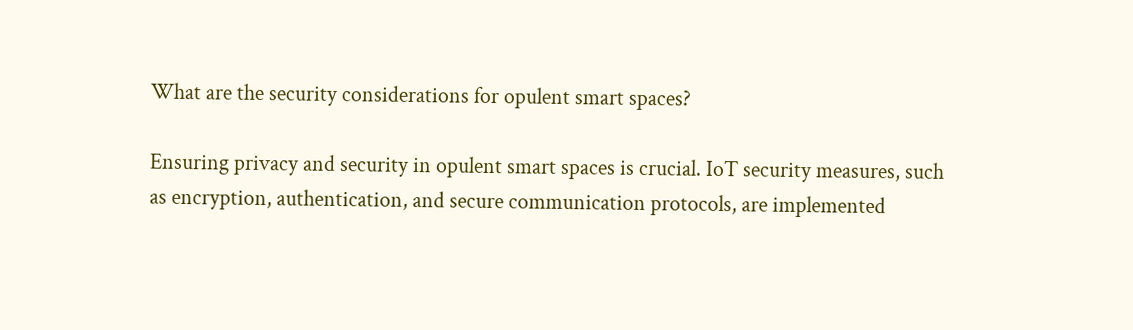What are the security considerations for opulent smart spaces?

Ensuring privacy and security in opulent smart spaces is crucial. IoT security measures, such as encryption, authentication, and secure communication protocols, are implemented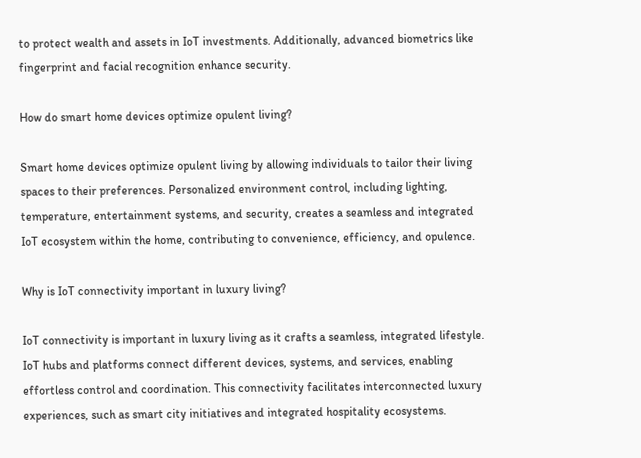to protect wealth and assets in IoT investments. Additionally, advanced biometrics like fingerprint and facial recognition enhance security.

How do smart home devices optimize opulent living?

Smart home devices optimize opulent living by allowing individuals to tailor their living spaces to their preferences. Personalized environment control, including lighting, temperature, entertainment systems, and security, creates a seamless and integrated IoT ecosystem within the home, contributing to convenience, efficiency, and opulence.

Why is IoT connectivity important in luxury living?

IoT connectivity is important in luxury living as it crafts a seamless, integrated lifestyle. IoT hubs and platforms connect different devices, systems, and services, enabling effortless control and coordination. This connectivity facilitates interconnected luxury experiences, such as smart city initiatives and integrated hospitality ecosystems.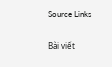Source Links

Bài viết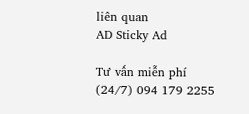liên quan
AD Sticky Ad

Tư vấn miễn phí (24/7) 094 179 2255